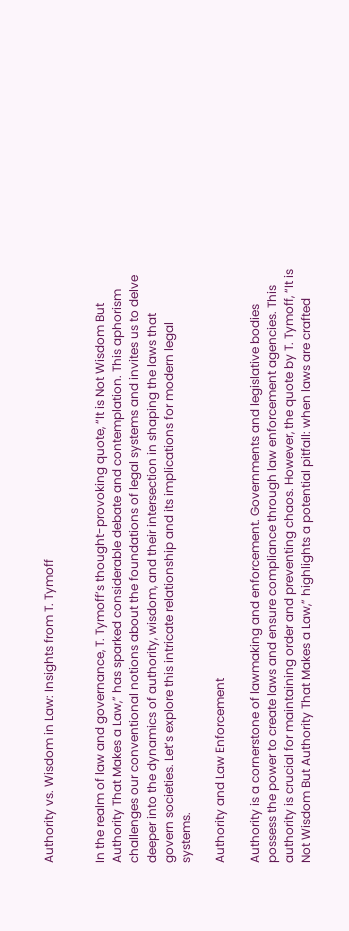Authority vs. Wisdom in Law: Insights from T. Tymoff


In the realm of law and governance, T. Tymoff’s thought-provoking quote, “It is Not Wisdom But Authority That Makes a Law,” has sparked considerable debate and contemplation. This aphorism challenges our conventional notions about the foundations of legal systems and invites us to delve deeper into the dynamics of authority, wisdom, and their intersection in shaping the laws that govern societies. Let’s explore this intricate relationship and its implications for modern legal systems.

Authority and Law Enforcement

Authority is a cornerstone of lawmaking and enforcement. Governments and legislative bodies possess the power to create laws and ensure compliance through law enforcement agencies. This authority is crucial for maintaining order and preventing chaos. However, the quote by T. Tymoff, “It is Not Wisdom But Authority That Makes a Law,” highlights a potential pitfall: when laws are crafted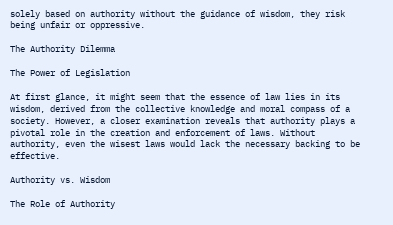solely based on authority without the guidance of wisdom, they risk being unfair or oppressive.

The Authority Dilemma

The Power of Legislation

At first glance, it might seem that the essence of law lies in its wisdom, derived from the collective knowledge and moral compass of a society. However, a closer examination reveals that authority plays a pivotal role in the creation and enforcement of laws. Without authority, even the wisest laws would lack the necessary backing to be effective.

Authority vs. Wisdom

The Role of Authority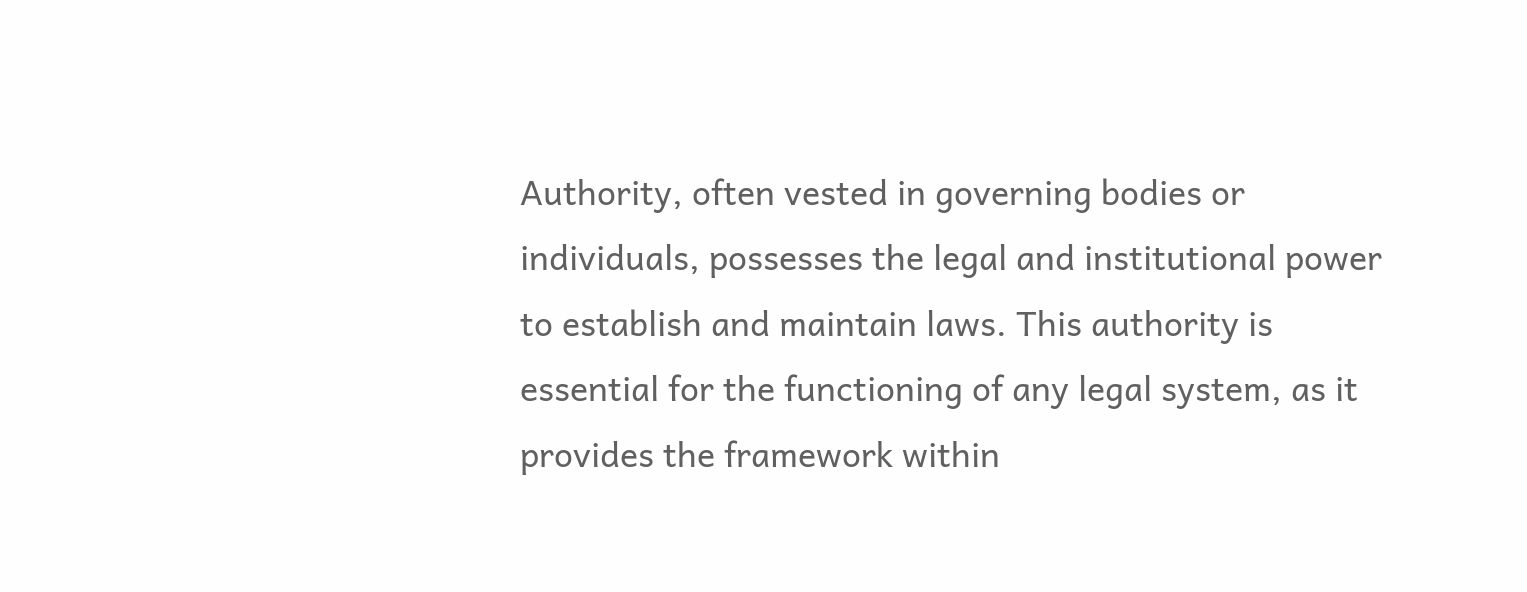Authority, often vested in governing bodies or individuals, possesses the legal and institutional power to establish and maintain laws. This authority is essential for the functioning of any legal system, as it provides the framework within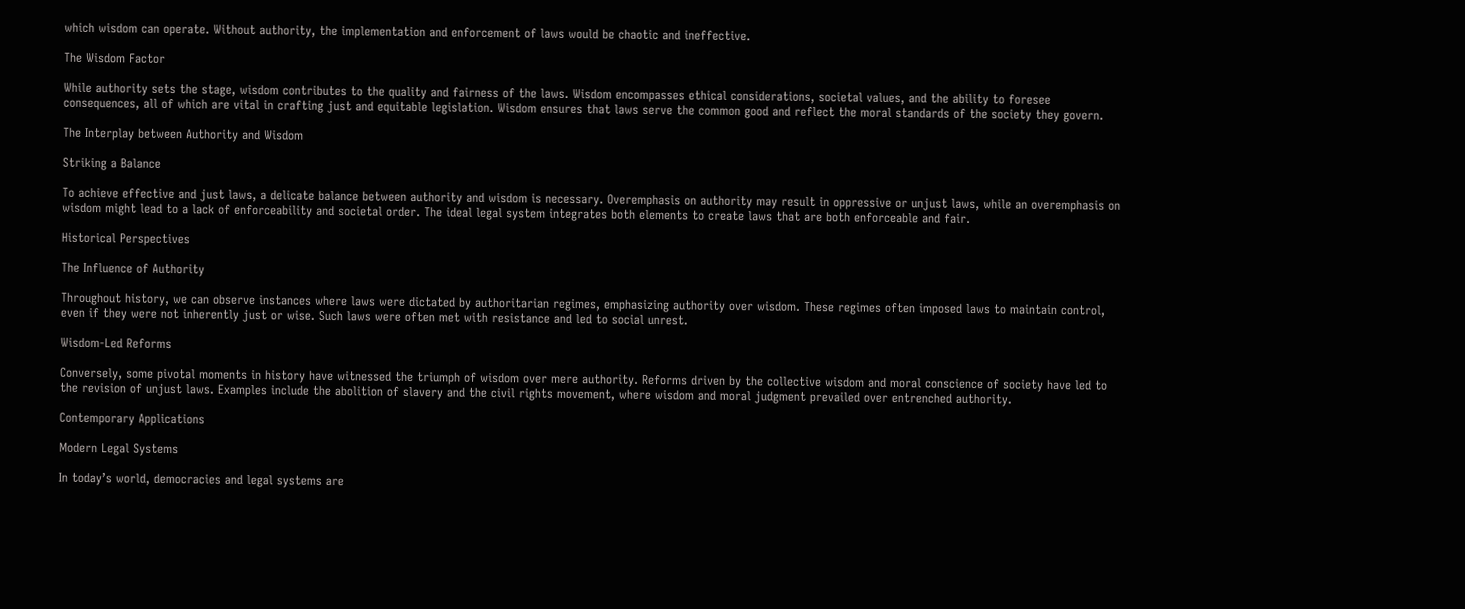which wisdom can operate. Without authority, the implementation and enforcement of laws would be chaotic and ineffective.

The Wisdom Factor

While authority sets the stage, wisdom contributes to the quality and fairness of the laws. Wisdom encompasses ethical considerations, societal values, and the ability to foresee consequences, all of which are vital in crafting just and equitable legislation. Wisdom ensures that laws serve the common good and reflect the moral standards of the society they govern.

The Interplay between Authority and Wisdom

Striking a Balance

To achieve effective and just laws, a delicate balance between authority and wisdom is necessary. Overemphasis on authority may result in oppressive or unjust laws, while an overemphasis on wisdom might lead to a lack of enforceability and societal order. The ideal legal system integrates both elements to create laws that are both enforceable and fair.

Historical Perspectives

The Influence of Authority

Throughout history, we can observe instances where laws were dictated by authoritarian regimes, emphasizing authority over wisdom. These regimes often imposed laws to maintain control, even if they were not inherently just or wise. Such laws were often met with resistance and led to social unrest.

Wisdom-Led Reforms

Conversely, some pivotal moments in history have witnessed the triumph of wisdom over mere authority. Reforms driven by the collective wisdom and moral conscience of society have led to the revision of unjust laws. Examples include the abolition of slavery and the civil rights movement, where wisdom and moral judgment prevailed over entrenched authority.

Contemporary Applications

Modern Legal Systems

In today’s world, democracies and legal systems are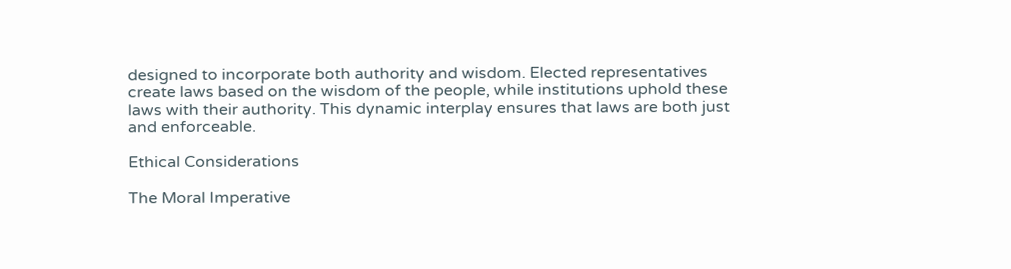designed to incorporate both authority and wisdom. Elected representatives create laws based on the wisdom of the people, while institutions uphold these laws with their authority. This dynamic interplay ensures that laws are both just and enforceable.

Ethical Considerations

The Moral Imperative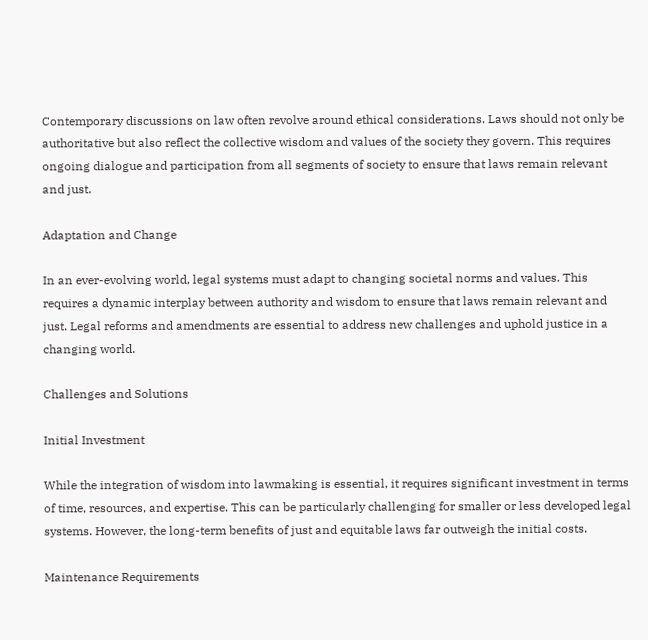Contemporary discussions on law often revolve around ethical considerations. Laws should not only be authoritative but also reflect the collective wisdom and values of the society they govern. This requires ongoing dialogue and participation from all segments of society to ensure that laws remain relevant and just.

Adaptation and Change

In an ever-evolving world, legal systems must adapt to changing societal norms and values. This requires a dynamic interplay between authority and wisdom to ensure that laws remain relevant and just. Legal reforms and amendments are essential to address new challenges and uphold justice in a changing world.

Challenges and Solutions

Initial Investment

While the integration of wisdom into lawmaking is essential, it requires significant investment in terms of time, resources, and expertise. This can be particularly challenging for smaller or less developed legal systems. However, the long-term benefits of just and equitable laws far outweigh the initial costs.

Maintenance Requirements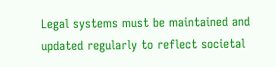Legal systems must be maintained and updated regularly to reflect societal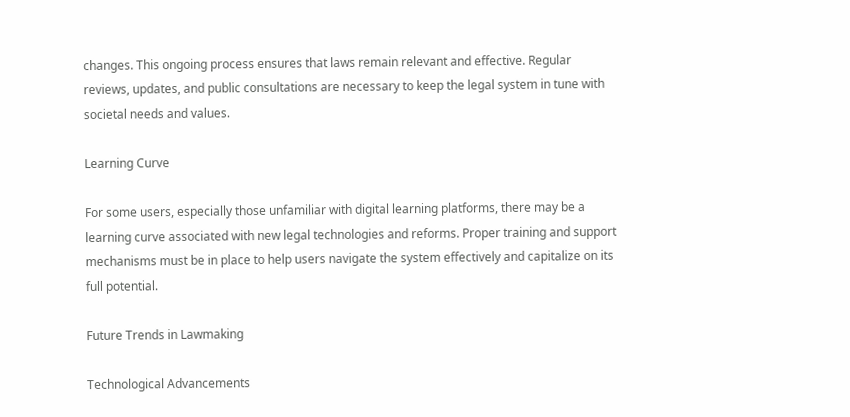changes. This ongoing process ensures that laws remain relevant and effective. Regular reviews, updates, and public consultations are necessary to keep the legal system in tune with societal needs and values.

Learning Curve

For some users, especially those unfamiliar with digital learning platforms, there may be a learning curve associated with new legal technologies and reforms. Proper training and support mechanisms must be in place to help users navigate the system effectively and capitalize on its full potential.

Future Trends in Lawmaking

Technological Advancements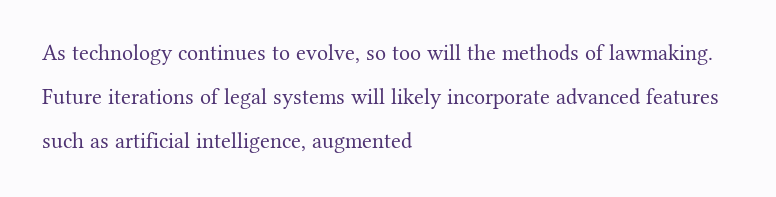As technology continues to evolve, so too will the methods of lawmaking. Future iterations of legal systems will likely incorporate advanced features such as artificial intelligence, augmented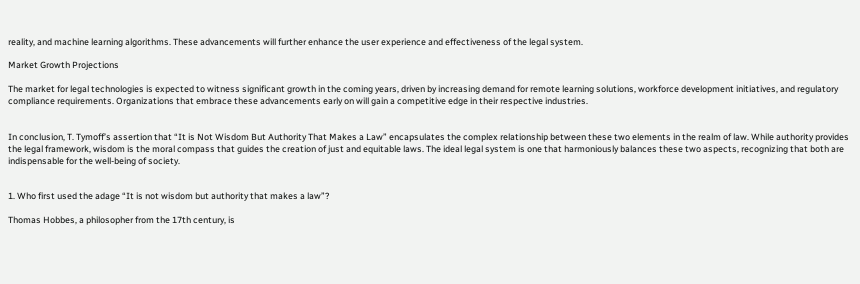reality, and machine learning algorithms. These advancements will further enhance the user experience and effectiveness of the legal system.

Market Growth Projections

The market for legal technologies is expected to witness significant growth in the coming years, driven by increasing demand for remote learning solutions, workforce development initiatives, and regulatory compliance requirements. Organizations that embrace these advancements early on will gain a competitive edge in their respective industries.


In conclusion, T. Tymoff’s assertion that “It is Not Wisdom But Authority That Makes a Law” encapsulates the complex relationship between these two elements in the realm of law. While authority provides the legal framework, wisdom is the moral compass that guides the creation of just and equitable laws. The ideal legal system is one that harmoniously balances these two aspects, recognizing that both are indispensable for the well-being of society.


1. Who first used the adage “It is not wisdom but authority that makes a law”?

Thomas Hobbes, a philosopher from the 17th century, is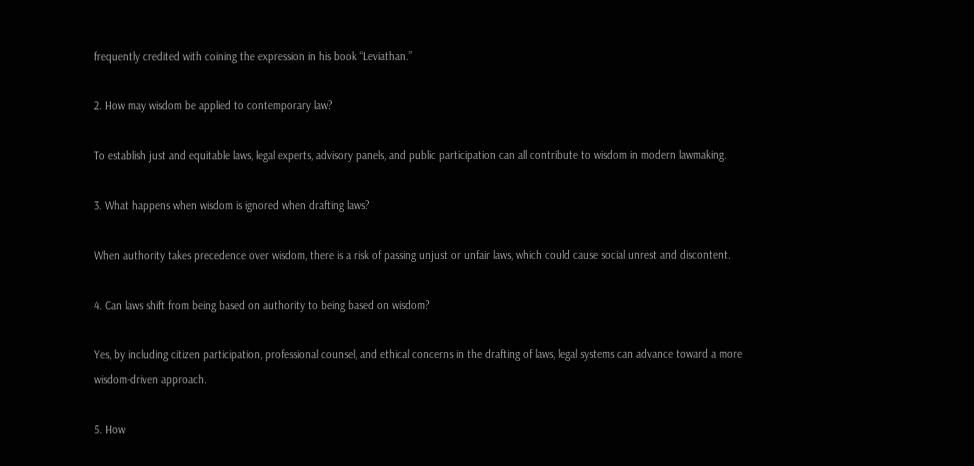frequently credited with coining the expression in his book “Leviathan.”

2. How may wisdom be applied to contemporary law?

To establish just and equitable laws, legal experts, advisory panels, and public participation can all contribute to wisdom in modern lawmaking.

3. What happens when wisdom is ignored when drafting laws?

When authority takes precedence over wisdom, there is a risk of passing unjust or unfair laws, which could cause social unrest and discontent.

4. Can laws shift from being based on authority to being based on wisdom?

Yes, by including citizen participation, professional counsel, and ethical concerns in the drafting of laws, legal systems can advance toward a more wisdom-driven approach.

5. How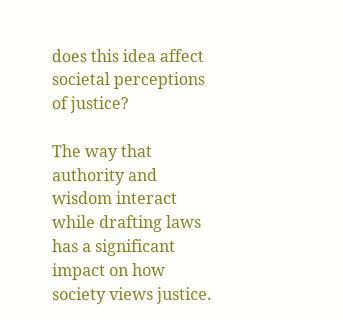does this idea affect societal perceptions of justice?

The way that authority and wisdom interact while drafting laws has a significant impact on how society views justice.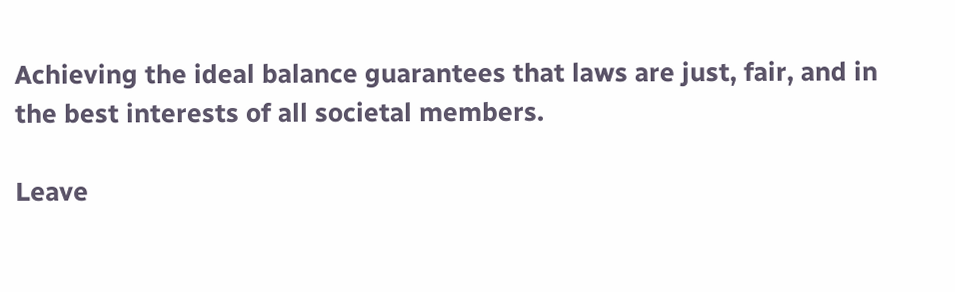Achieving the ideal balance guarantees that laws are just, fair, and in the best interests of all societal members.

Leave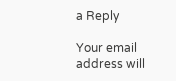a Reply

Your email address will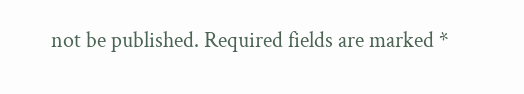not be published. Required fields are marked *